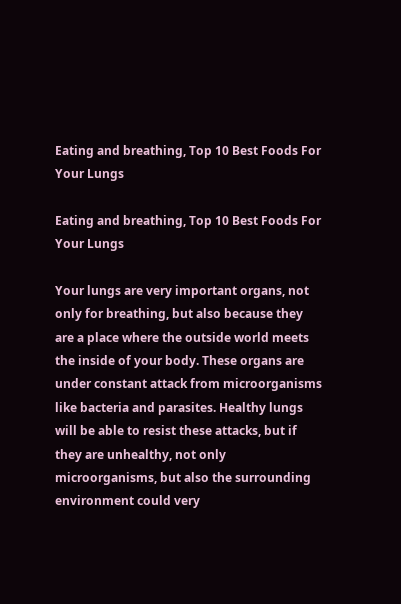Eating and breathing, Top 10 Best Foods For Your Lungs

Eating and breathing, Top 10 Best Foods For Your Lungs

Your lungs are very important organs, not only for breathing, but also because they are a place where the outside world meets the inside of your body. These organs are under constant attack from microorganisms like bacteria and parasites. Healthy lungs will be able to resist these attacks, but if they are unhealthy, not only microorganisms, but also the surrounding environment could very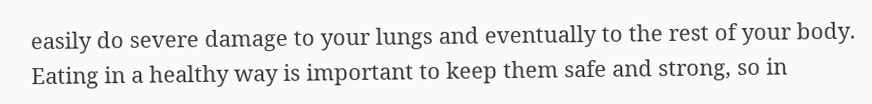easily do severe damage to your lungs and eventually to the rest of your body. Eating in a healthy way is important to keep them safe and strong, so in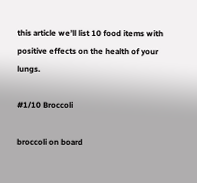this article we’ll list 10 food items with positive effects on the health of your lungs.

#1/10 Broccoli

broccoli on board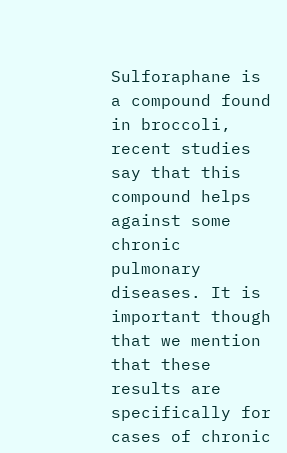Sulforaphane is a compound found in broccoli, recent studies say that this compound helps against some chronic pulmonary diseases. It is important though that we mention that these results are specifically for cases of chronic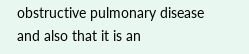obstructive pulmonary disease and also that it is an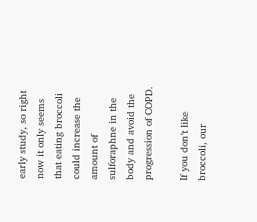early study, so right now it only seems that eating broccoli could increase the amount of sulforaphne in the body and avoid the progression of COPD.

If you don’t like broccoli, our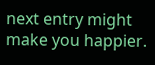next entry might make you happier.